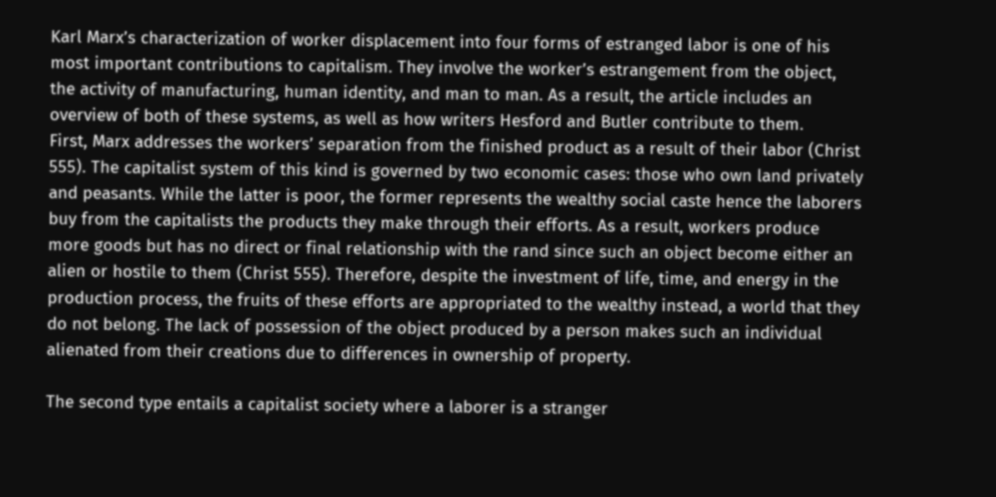Karl Marx’s characterization of worker displacement into four forms of estranged labor is one of his most important contributions to capitalism. They involve the worker’s estrangement from the object, the activity of manufacturing, human identity, and man to man. As a result, the article includes an overview of both of these systems, as well as how writers Hesford and Butler contribute to them.
First, Marx addresses the workers’ separation from the finished product as a result of their labor (Christ 555). The capitalist system of this kind is governed by two economic cases: those who own land privately and peasants. While the latter is poor, the former represents the wealthy social caste hence the laborers buy from the capitalists the products they make through their efforts. As a result, workers produce more goods but has no direct or final relationship with the rand since such an object become either an alien or hostile to them (Christ 555). Therefore, despite the investment of life, time, and energy in the production process, the fruits of these efforts are appropriated to the wealthy instead, a world that they do not belong. The lack of possession of the object produced by a person makes such an individual alienated from their creations due to differences in ownership of property.

The second type entails a capitalist society where a laborer is a stranger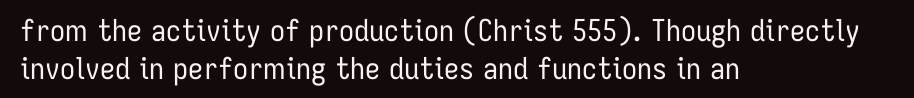from the activity of production (Christ 555). Though directly involved in performing the duties and functions in an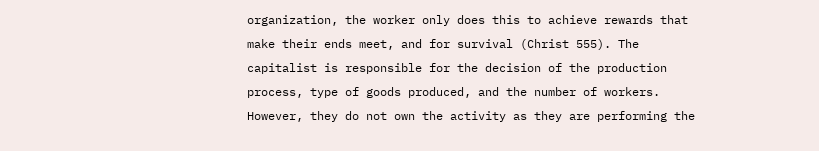organization, the worker only does this to achieve rewards that make their ends meet, and for survival (Christ 555). The capitalist is responsible for the decision of the production process, type of goods produced, and the number of workers. However, they do not own the activity as they are performing the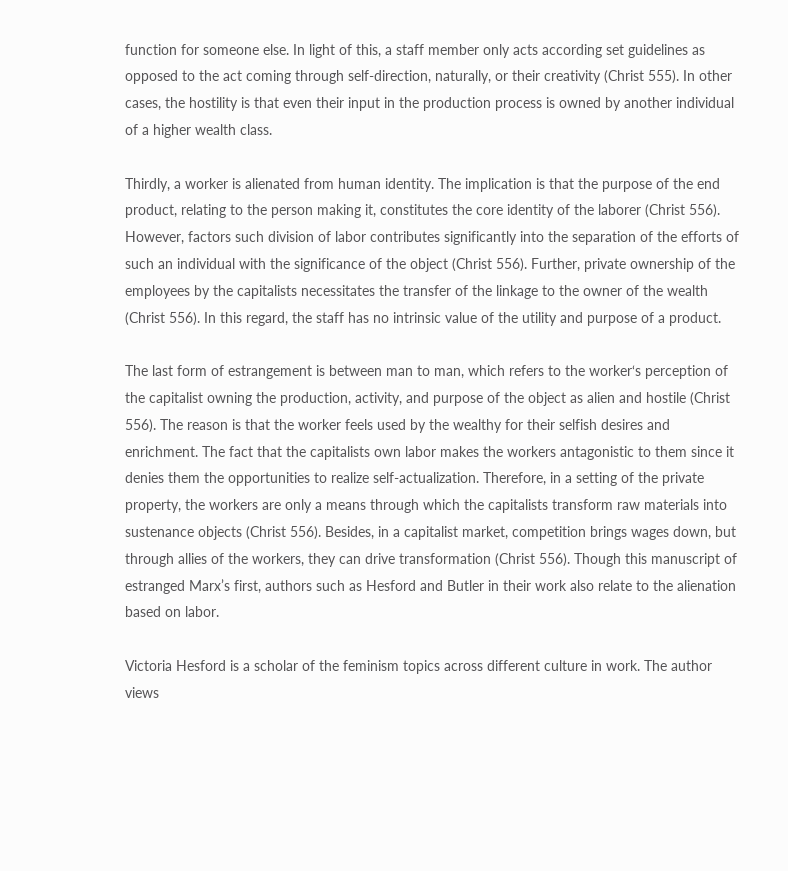function for someone else. In light of this, a staff member only acts according set guidelines as opposed to the act coming through self-direction, naturally, or their creativity (Christ 555). In other cases, the hostility is that even their input in the production process is owned by another individual of a higher wealth class.

Thirdly, a worker is alienated from human identity. The implication is that the purpose of the end product, relating to the person making it, constitutes the core identity of the laborer (Christ 556). However, factors such division of labor contributes significantly into the separation of the efforts of such an individual with the significance of the object (Christ 556). Further, private ownership of the employees by the capitalists necessitates the transfer of the linkage to the owner of the wealth (Christ 556). In this regard, the staff has no intrinsic value of the utility and purpose of a product.

The last form of estrangement is between man to man, which refers to the worker‘s perception of the capitalist owning the production, activity, and purpose of the object as alien and hostile (Christ 556). The reason is that the worker feels used by the wealthy for their selfish desires and enrichment. The fact that the capitalists own labor makes the workers antagonistic to them since it denies them the opportunities to realize self-actualization. Therefore, in a setting of the private property, the workers are only a means through which the capitalists transform raw materials into sustenance objects (Christ 556). Besides, in a capitalist market, competition brings wages down, but through allies of the workers, they can drive transformation (Christ 556). Though this manuscript of estranged Marx’s first, authors such as Hesford and Butler in their work also relate to the alienation based on labor.

Victoria Hesford is a scholar of the feminism topics across different culture in work. The author views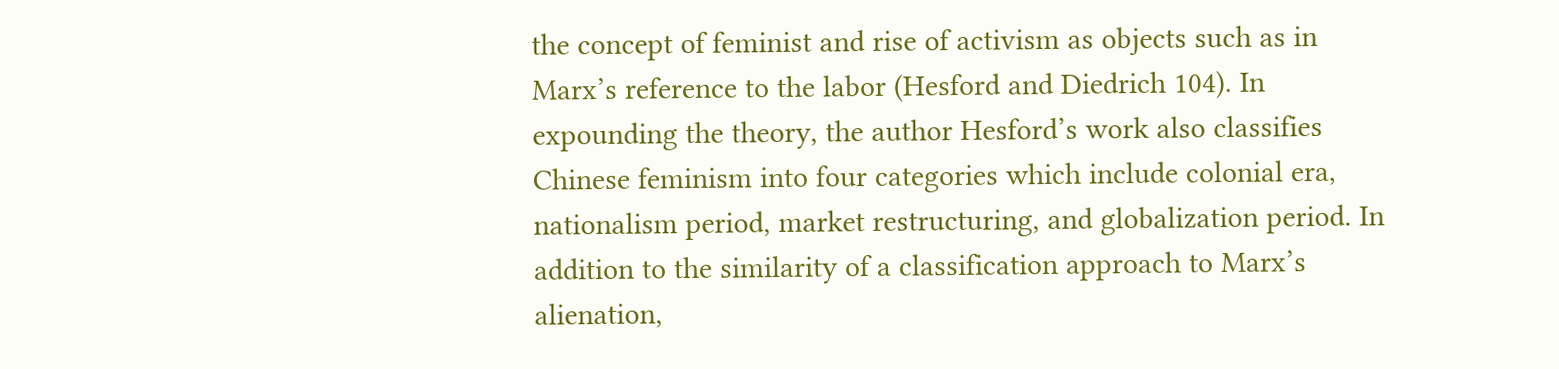the concept of feminist and rise of activism as objects such as in Marx’s reference to the labor (Hesford and Diedrich 104). In expounding the theory, the author Hesford’s work also classifies Chinese feminism into four categories which include colonial era, nationalism period, market restructuring, and globalization period. In addition to the similarity of a classification approach to Marx’s alienation,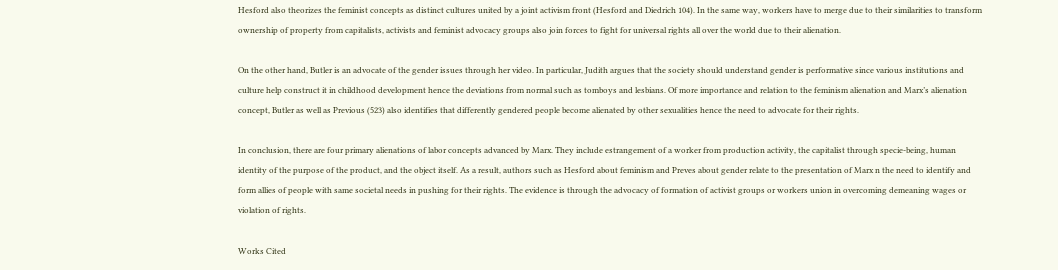Hesford also theorizes the feminist concepts as distinct cultures united by a joint activism front (Hesford and Diedrich 104). In the same way, workers have to merge due to their similarities to transform ownership of property from capitalists, activists and feminist advocacy groups also join forces to fight for universal rights all over the world due to their alienation.

On the other hand, Butler is an advocate of the gender issues through her video. In particular, Judith argues that the society should understand gender is performative since various institutions and culture help construct it in childhood development hence the deviations from normal such as tomboys and lesbians. Of more importance and relation to the feminism alienation and Marx’s alienation concept, Butler as well as Previous (523) also identifies that differently gendered people become alienated by other sexualities hence the need to advocate for their rights.

In conclusion, there are four primary alienations of labor concepts advanced by Marx. They include estrangement of a worker from production activity, the capitalist through specie-being, human identity of the purpose of the product, and the object itself. As a result, authors such as Hesford about feminism and Preves about gender relate to the presentation of Marx n the need to identify and form allies of people with same societal needs in pushing for their rights. The evidence is through the advocacy of formation of activist groups or workers union in overcoming demeaning wages or violation of rights.

Works Cited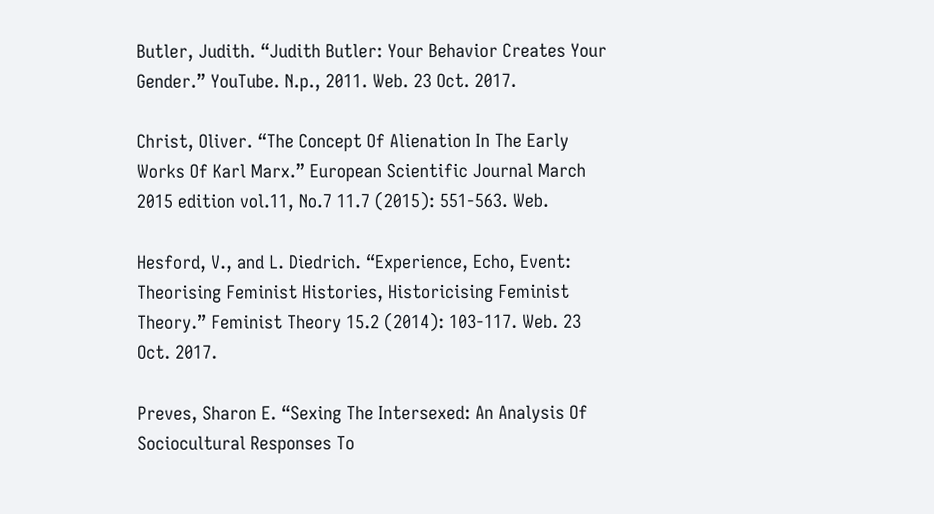Butler, Judith. “Judith Butler: Your Behavior Creates Your Gender.” YouTube. N.p., 2011. Web. 23 Oct. 2017.

Christ, Oliver. “The Concept Of Alienation In The Early Works Of Karl Marx.” European Scientific Journal March 2015 edition vol.11, No.7 11.7 (2015): 551-563. Web.

Hesford, V., and L. Diedrich. “Experience, Echo, Event: Theorising Feminist Histories, Historicising Feminist Theory.” Feminist Theory 15.2 (2014): 103-117. Web. 23 Oct. 2017.

Preves, Sharon E. “Sexing The Intersexed: An Analysis Of Sociocultural Responses To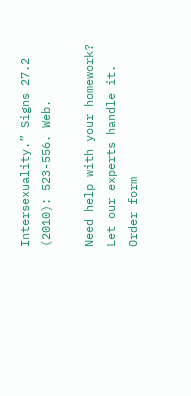Intersexuality.” Signs 27.2 (2010): 523-556. Web.

Need help with your homework? Let our experts handle it.
Order form